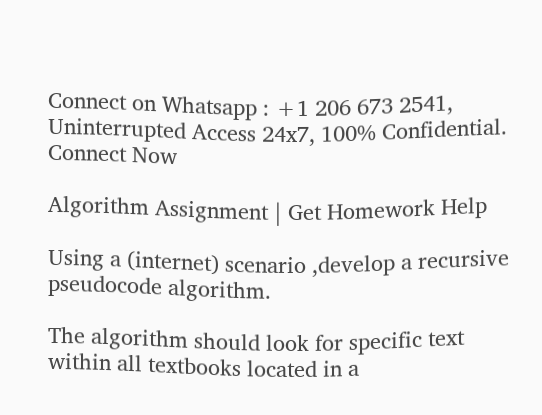Connect on Whatsapp : +1 206 673 2541, Uninterrupted Access 24x7, 100% Confidential. Connect Now

Algorithm Assignment | Get Homework Help

Using a (internet) scenario ,develop a recursive pseudocode algorithm.

The algorithm should look for specific text within all textbooks located in a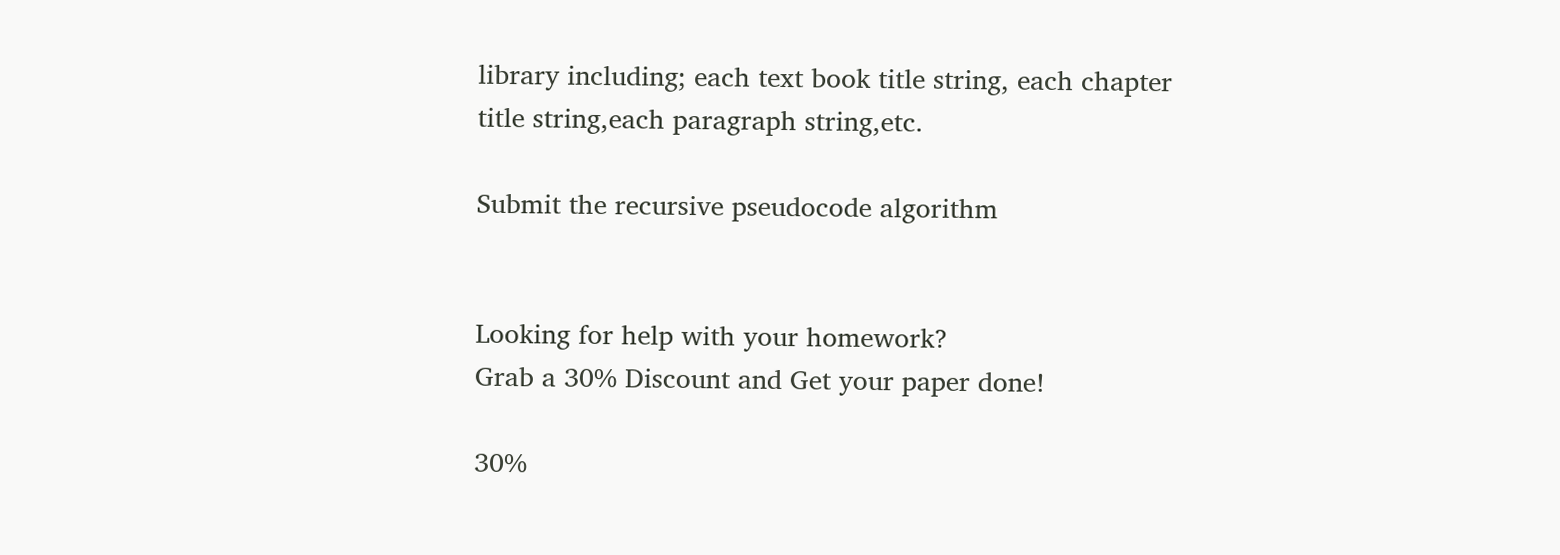library including; each text book title string, each chapter title string,each paragraph string,etc.

Submit the recursive pseudocode algorithm


Looking for help with your homework?
Grab a 30% Discount and Get your paper done!

30%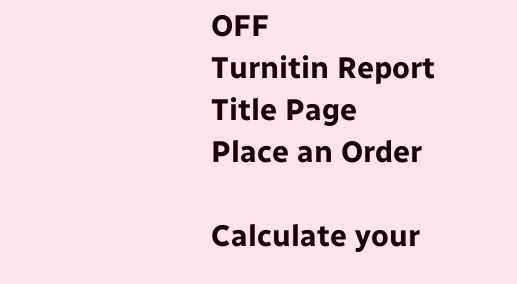OFF
Turnitin Report
Title Page
Place an Order

Calculate your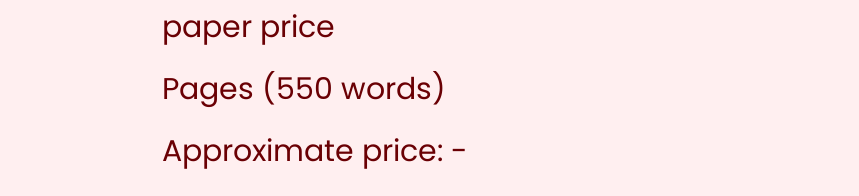paper price
Pages (550 words)
Approximate price: -